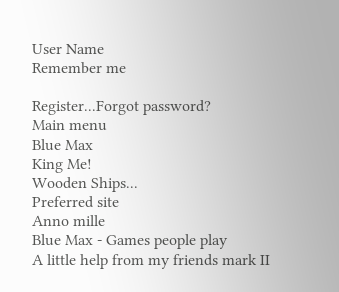User Name
Remember me

Register...Forgot password?
Main menu
Blue Max
King Me!
Wooden Ships...
Preferred site
Anno mille
Blue Max - Games people play
A little help from my friends mark II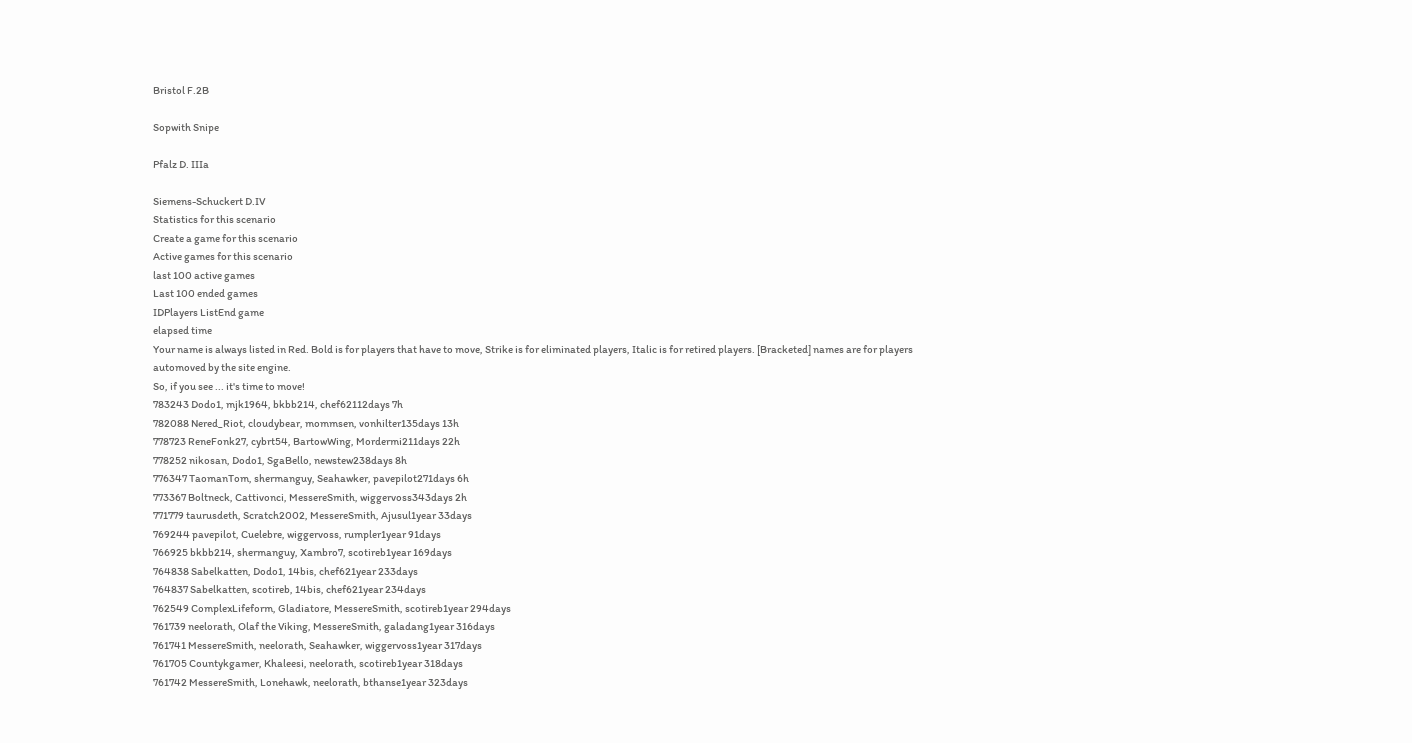Bristol F.2B

Sopwith Snipe

Pfalz D. IIIa

Siemens-Schuckert D.IV
Statistics for this scenario
Create a game for this scenario
Active games for this scenario
last 100 active games
Last 100 ended games
IDPlayers ListEnd game
elapsed time
Your name is always listed in Red. Bold is for players that have to move, Strike is for eliminated players, Italic is for retired players. [Bracketed] names are for players automoved by the site engine.
So, if you see ... it's time to move!
783243 Dodo1, mjk1964, bkbb214, chef62112days 7h
782088 Nered_Riot, cloudybear, mommsen, vonhilter135days 13h
778723 ReneFonk27, cybrt54, BartowWing, Mordermi211days 22h
778252 nikosan, Dodo1, SgaBello, newstew238days 8h
776347 TaomanTom, shermanguy, Seahawker, pavepilot271days 6h
773367 Boltneck, Cattivonci, MessereSmith, wiggervoss343days 2h
771779 taurusdeth, Scratch2002, MessereSmith, Ajusul1year 33days
769244 pavepilot, Cuelebre, wiggervoss, rumpler1year 91days
766925 bkbb214, shermanguy, Xambro7, scotireb1year 169days
764838 Sabelkatten, Dodo1, 14bis, chef621year 233days
764837 Sabelkatten, scotireb, 14bis, chef621year 234days
762549 ComplexLifeform, Gladiatore, MessereSmith, scotireb1year 294days
761739 neelorath, Olaf the Viking, MessereSmith, galadang1year 316days
761741 MessereSmith, neelorath, Seahawker, wiggervoss1year 317days
761705 Countykgamer, Khaleesi, neelorath, scotireb1year 318days
761742 MessereSmith, Lonehawk, neelorath, bthanse1year 323days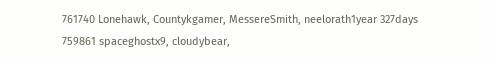761740 Lonehawk, Countykgamer, MessereSmith, neelorath1year 327days
759861 spaceghostx9, cloudybear,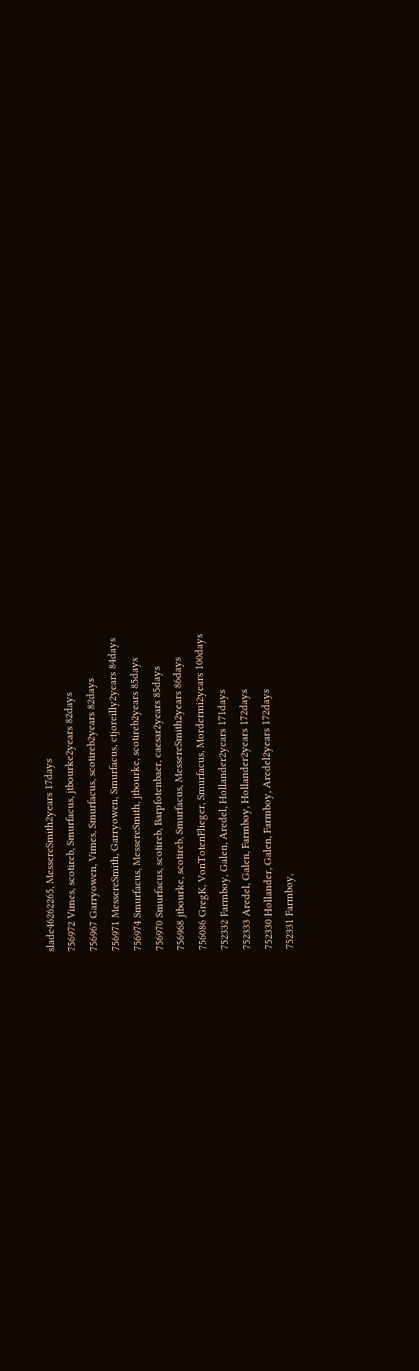slade46262265, MessereSmith2years 17days
756972 Vimes, scotireb, Smurfacus, jtbourke2years 82days
756967 Garryowen, Vimes, Smurfacus, scotireb2years 82days
756971 MessereSmith, Garryowen, Smurfacus, ctjoreilly2years 84days
756974 Smurfacus, MessereSmith, jtbourke, scotireb2years 85days
756970 Smurfacus, scotireb, Barpfotenbaer, caesar2years 85days
756968 jtbourke, scotireb, Smurfacus, MessereSmith2years 86days
756086 GregK, VonTotenFlieger, Smurfacus, Mordermi2years 100days
752332 Farmboy, Galen, Aredel, Hollander2years 171days
752333 Aredel, Galen, Farmboy, Hollander2years 172days
752330 Hollander, Galen, Farmboy, Aredel2years 172days
752331 Farmboy,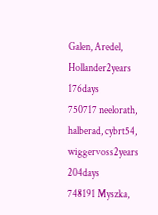Galen, Aredel, Hollander2years 176days
750717 neelorath, halberad, cybrt54, wiggervoss2years 204days
748191 Myszka,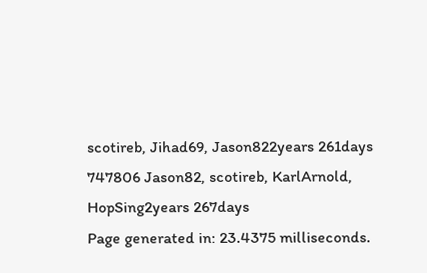scotireb, Jihad69, Jason822years 261days
747806 Jason82, scotireb, KarlArnold, HopSing2years 267days
Page generated in: 23.4375 milliseconds.